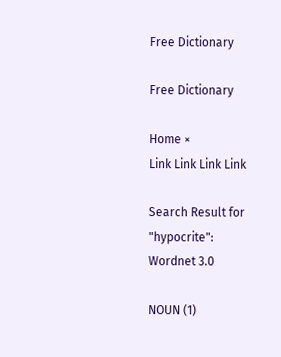Free Dictionary

Free Dictionary

Home ×
Link Link Link Link

Search Result for "hypocrite":
Wordnet 3.0

NOUN (1)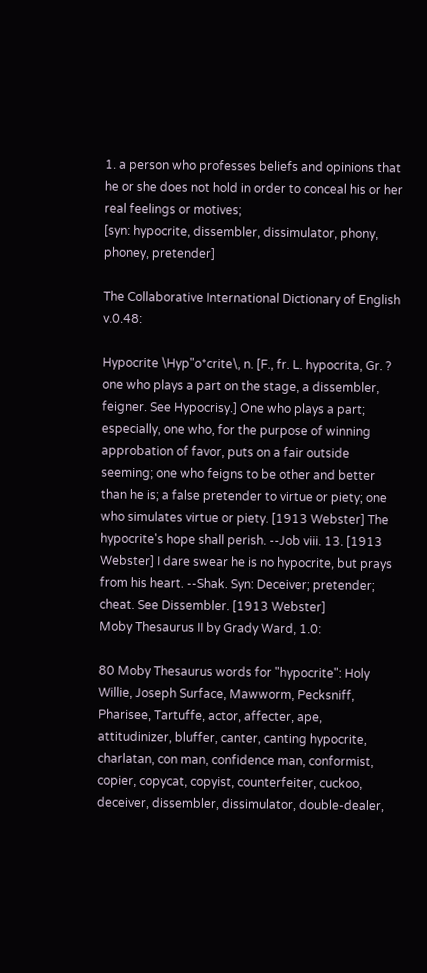1. a person who professes beliefs and opinions that he or she does not hold in order to conceal his or her real feelings or motives;
[syn: hypocrite, dissembler, dissimulator, phony, phoney, pretender]

The Collaborative International Dictionary of English v.0.48:

Hypocrite \Hyp"o*crite\, n. [F., fr. L. hypocrita, Gr. ? one who plays a part on the stage, a dissembler, feigner. See Hypocrisy.] One who plays a part; especially, one who, for the purpose of winning approbation of favor, puts on a fair outside seeming; one who feigns to be other and better than he is; a false pretender to virtue or piety; one who simulates virtue or piety. [1913 Webster] The hypocrite's hope shall perish. --Job viii. 13. [1913 Webster] I dare swear he is no hypocrite, but prays from his heart. --Shak. Syn: Deceiver; pretender; cheat. See Dissembler. [1913 Webster]
Moby Thesaurus II by Grady Ward, 1.0:

80 Moby Thesaurus words for "hypocrite": Holy Willie, Joseph Surface, Mawworm, Pecksniff, Pharisee, Tartuffe, actor, affecter, ape, attitudinizer, bluffer, canter, canting hypocrite, charlatan, con man, confidence man, conformist, copier, copycat, copyist, counterfeiter, cuckoo, deceiver, dissembler, dissimulator, double-dealer,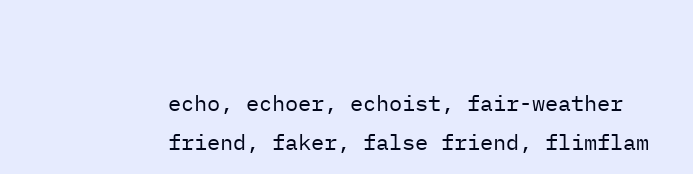echo, echoer, echoist, fair-weather friend, faker, false friend, flimflam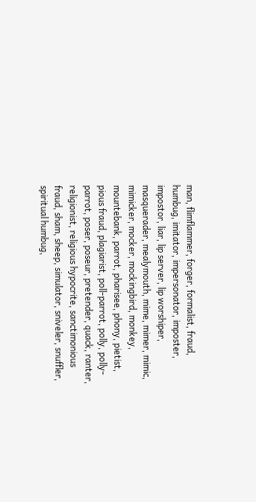man, flimflammer, forger, formalist, fraud, humbug, imitator, impersonator, imposter, impostor, liar, lip server, lip worshiper, masquerader, mealymouth, mime, mimer, mimic, mimicker, mocker, mockingbird, monkey, mountebank, parrot, pharisee, phony, pietist, pious fraud, plagiarist, poll-parrot, polly, polly-parrot, poser, poseur, pretender, quack, ranter, religionist, religious hypocrite, sanctimonious fraud, sham, sheep, simulator, sniveler, snuffler, spiritual humbug,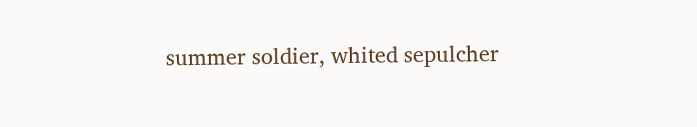summer soldier, whited sepulcher